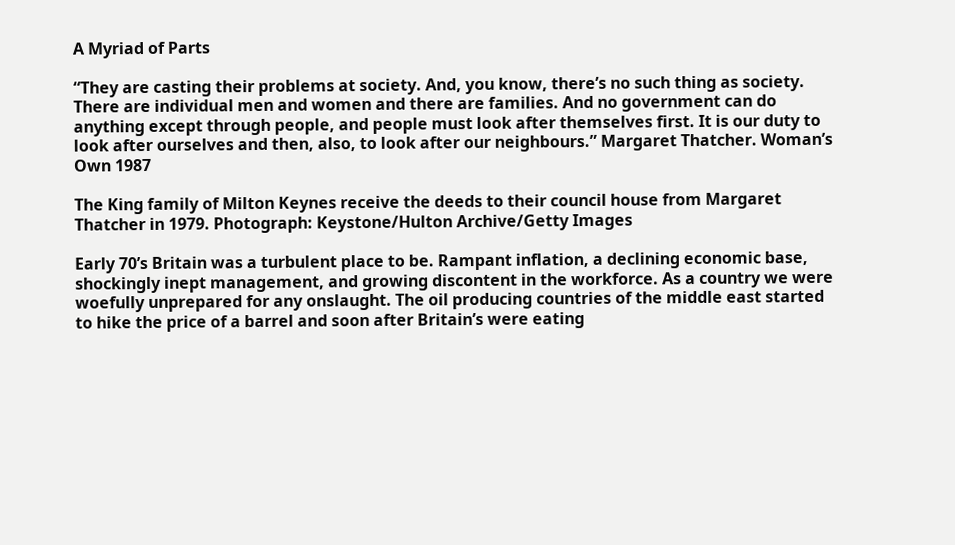A Myriad of Parts

“They are casting their problems at society. And, you know, there’s no such thing as society. There are individual men and women and there are families. And no government can do anything except through people, and people must look after themselves first. It is our duty to look after ourselves and then, also, to look after our neighbours.” Margaret Thatcher. Woman’s Own 1987

The King family of Milton Keynes receive the deeds to their council house from Margaret Thatcher in 1979. Photograph: Keystone/Hulton Archive/Getty Images

Early 70’s Britain was a turbulent place to be. Rampant inflation, a declining economic base, shockingly inept management, and growing discontent in the workforce. As a country we were woefully unprepared for any onslaught. The oil producing countries of the middle east started to hike the price of a barrel and soon after Britain’s were eating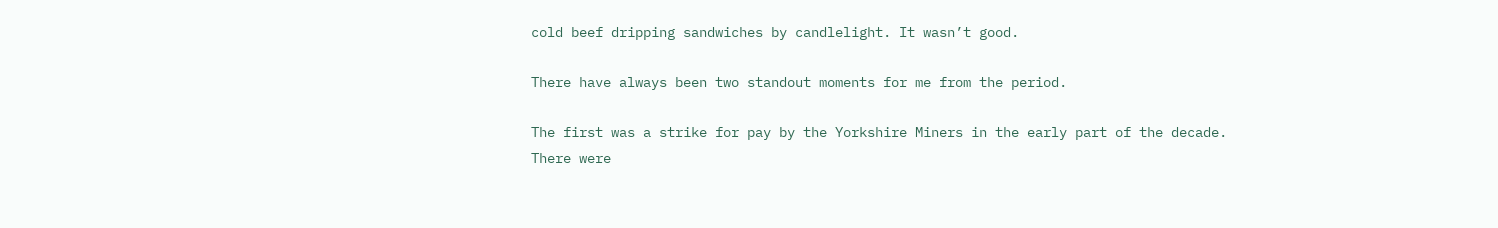cold beef dripping sandwiches by candlelight. It wasn’t good.

There have always been two standout moments for me from the period.

The first was a strike for pay by the Yorkshire Miners in the early part of the decade. There were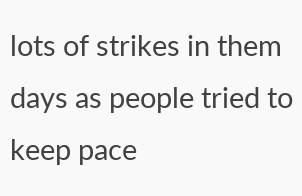lots of strikes in them days as people tried to keep pace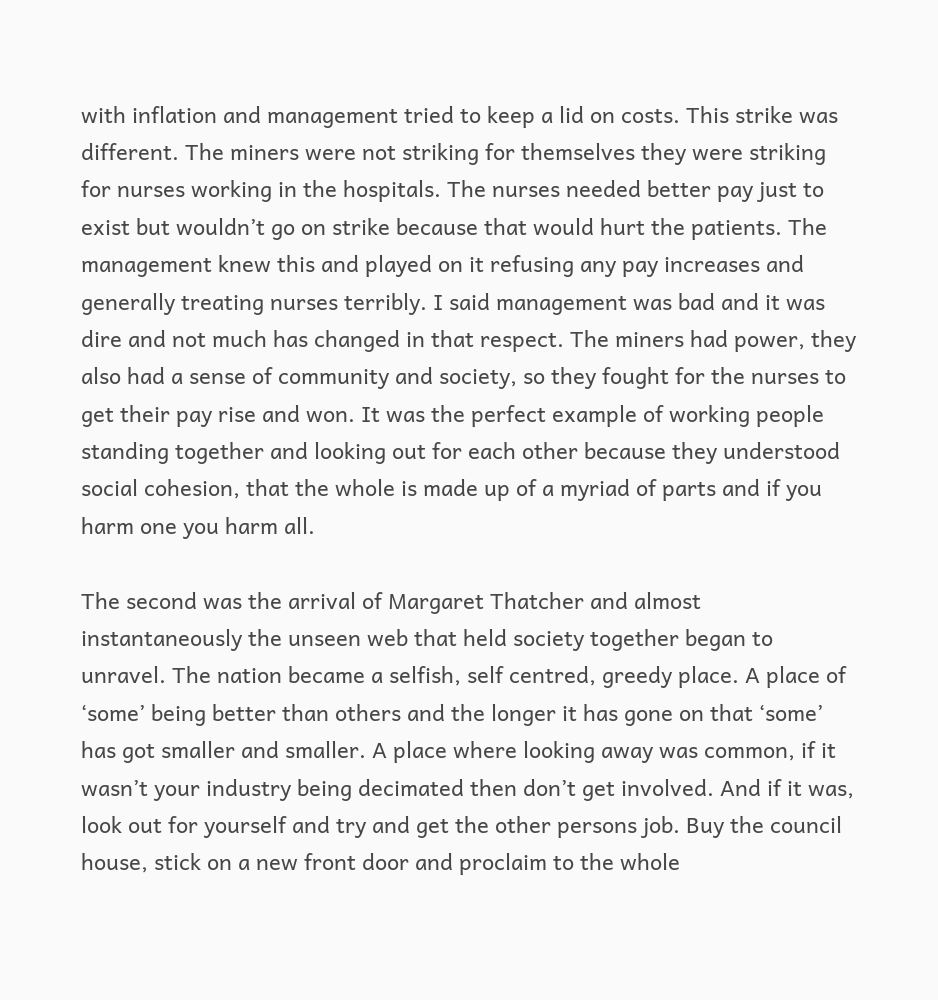with inflation and management tried to keep a lid on costs. This strike was different. The miners were not striking for themselves they were striking for nurses working in the hospitals. The nurses needed better pay just to exist but wouldn’t go on strike because that would hurt the patients. The management knew this and played on it refusing any pay increases and generally treating nurses terribly. I said management was bad and it was dire and not much has changed in that respect. The miners had power, they also had a sense of community and society, so they fought for the nurses to get their pay rise and won. It was the perfect example of working people standing together and looking out for each other because they understood social cohesion, that the whole is made up of a myriad of parts and if you harm one you harm all.

The second was the arrival of Margaret Thatcher and almost instantaneously the unseen web that held society together began to unravel. The nation became a selfish, self centred, greedy place. A place of ‘some’ being better than others and the longer it has gone on that ‘some’ has got smaller and smaller. A place where looking away was common, if it wasn’t your industry being decimated then don’t get involved. And if it was, look out for yourself and try and get the other persons job. Buy the council house, stick on a new front door and proclaim to the whole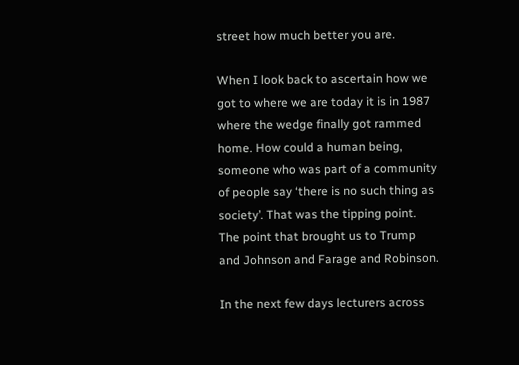street how much better you are.

When I look back to ascertain how we got to where we are today it is in 1987 where the wedge finally got rammed home. How could a human being, someone who was part of a community of people say ‘there is no such thing as society’. That was the tipping point. The point that brought us to Trump and Johnson and Farage and Robinson.

In the next few days lecturers across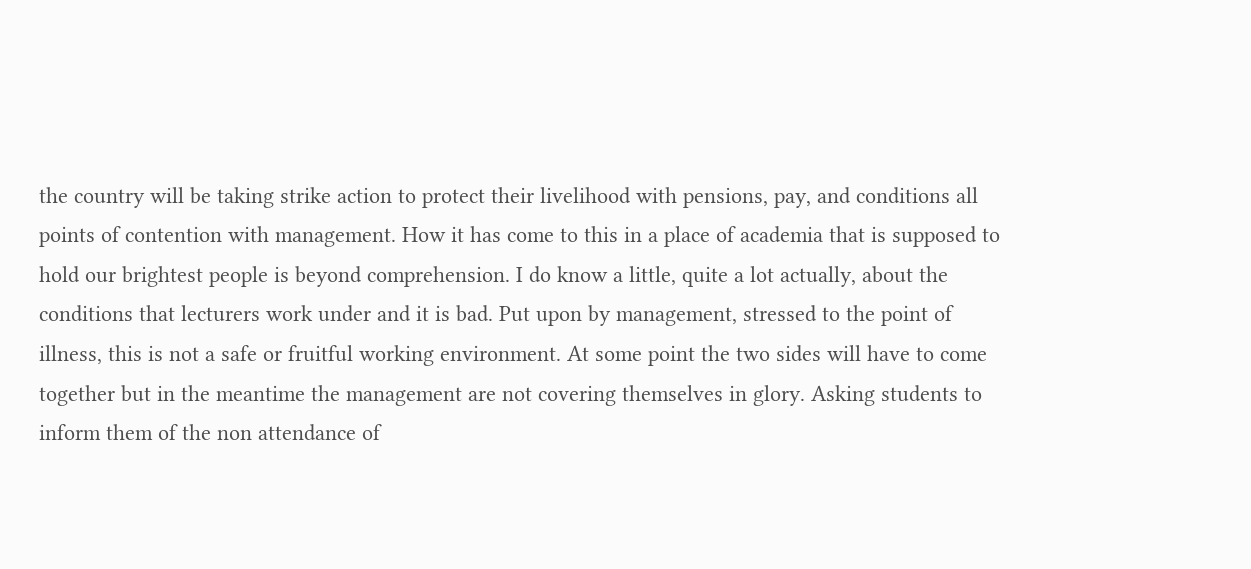the country will be taking strike action to protect their livelihood with pensions, pay, and conditions all points of contention with management. How it has come to this in a place of academia that is supposed to hold our brightest people is beyond comprehension. I do know a little, quite a lot actually, about the conditions that lecturers work under and it is bad. Put upon by management, stressed to the point of illness, this is not a safe or fruitful working environment. At some point the two sides will have to come together but in the meantime the management are not covering themselves in glory. Asking students to inform them of the non attendance of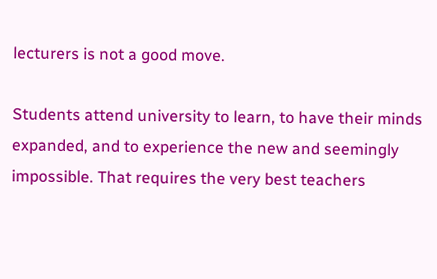lecturers is not a good move.

Students attend university to learn, to have their minds expanded, and to experience the new and seemingly impossible. That requires the very best teachers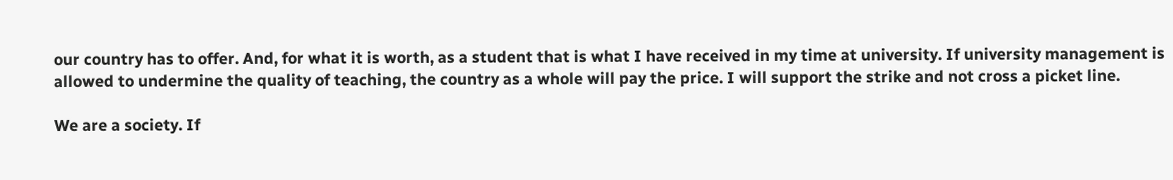our country has to offer. And, for what it is worth, as a student that is what I have received in my time at university. If university management is allowed to undermine the quality of teaching, the country as a whole will pay the price. I will support the strike and not cross a picket line.

We are a society. If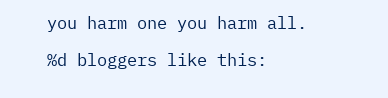you harm one you harm all.

%d bloggers like this: